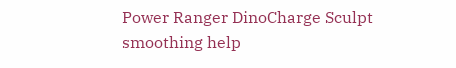Power Ranger DinoCharge Sculpt smoothing help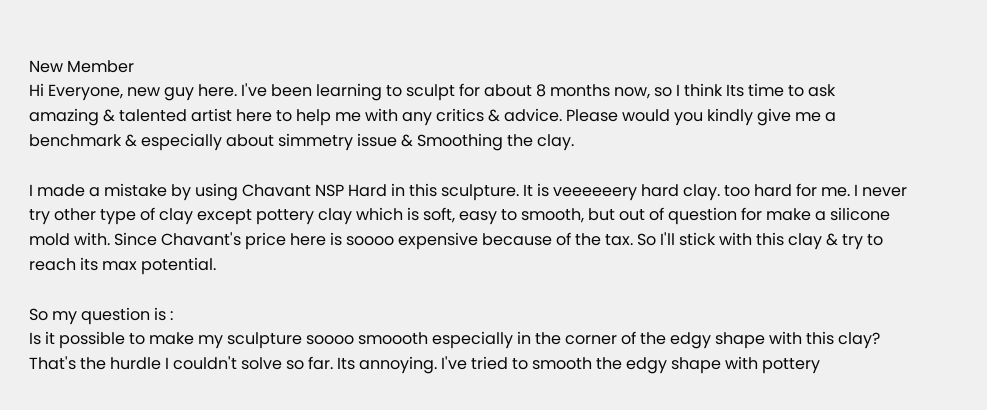New Member
Hi Everyone, new guy here. I've been learning to sculpt for about 8 months now, so I think Its time to ask amazing & talented artist here to help me with any critics & advice. Please would you kindly give me a benchmark & especially about simmetry issue & Smoothing the clay.

I made a mistake by using Chavant NSP Hard in this sculpture. It is veeeeeery hard clay. too hard for me. I never try other type of clay except pottery clay which is soft, easy to smooth, but out of question for make a silicone mold with. Since Chavant's price here is soooo expensive because of the tax. So I'll stick with this clay & try to reach its max potential.

So my question is :
Is it possible to make my sculpture soooo smoooth especially in the corner of the edgy shape with this clay? That's the hurdle I couldn't solve so far. Its annoying. I've tried to smooth the edgy shape with pottery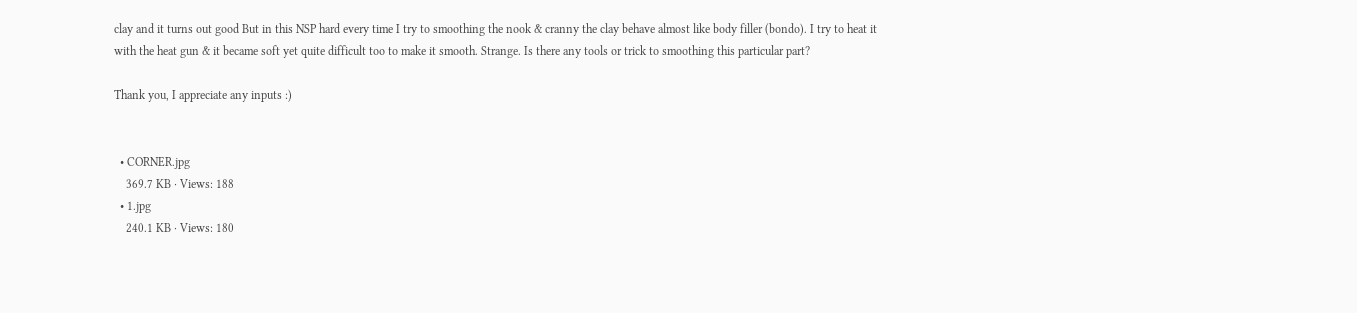clay and it turns out good But in this NSP hard every time I try to smoothing the nook & cranny the clay behave almost like body filler (bondo). I try to heat it with the heat gun & it became soft yet quite difficult too to make it smooth. Strange. Is there any tools or trick to smoothing this particular part?

Thank you, I appreciate any inputs :)


  • CORNER.jpg
    369.7 KB · Views: 188
  • 1.jpg
    240.1 KB · Views: 180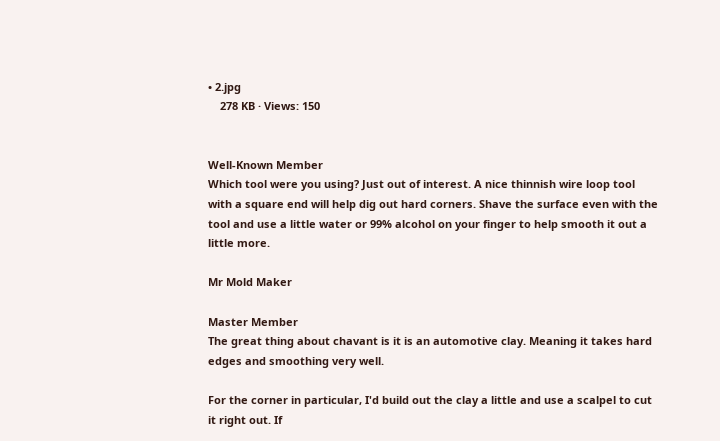• 2.jpg
    278 KB · Views: 150


Well-Known Member
Which tool were you using? Just out of interest. A nice thinnish wire loop tool with a square end will help dig out hard corners. Shave the surface even with the tool and use a little water or 99% alcohol on your finger to help smooth it out a little more.

Mr Mold Maker

Master Member
The great thing about chavant is it is an automotive clay. Meaning it takes hard edges and smoothing very well.

For the corner in particular, I'd build out the clay a little and use a scalpel to cut it right out. If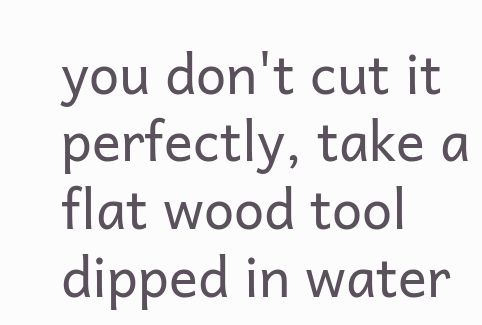you don't cut it perfectly, take a flat wood tool dipped in water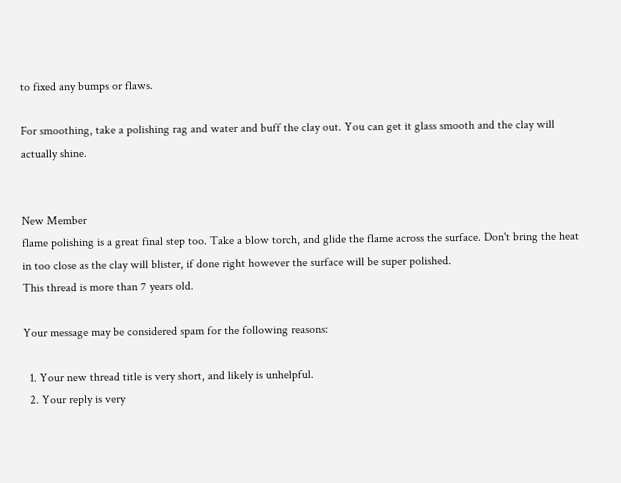to fixed any bumps or flaws.

For smoothing, take a polishing rag and water and buff the clay out. You can get it glass smooth and the clay will actually shine.


New Member
flame polishing is a great final step too. Take a blow torch, and glide the flame across the surface. Don't bring the heat in too close as the clay will blister, if done right however the surface will be super polished.
This thread is more than 7 years old.

Your message may be considered spam for the following reasons:

  1. Your new thread title is very short, and likely is unhelpful.
  2. Your reply is very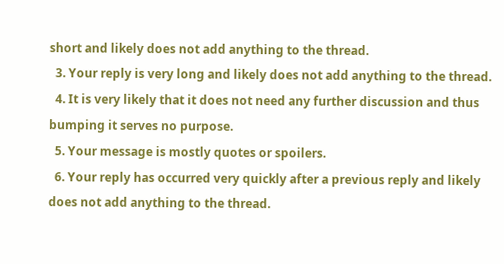short and likely does not add anything to the thread.
  3. Your reply is very long and likely does not add anything to the thread.
  4. It is very likely that it does not need any further discussion and thus bumping it serves no purpose.
  5. Your message is mostly quotes or spoilers.
  6. Your reply has occurred very quickly after a previous reply and likely does not add anything to the thread.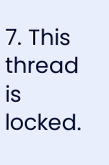7. This thread is locked.